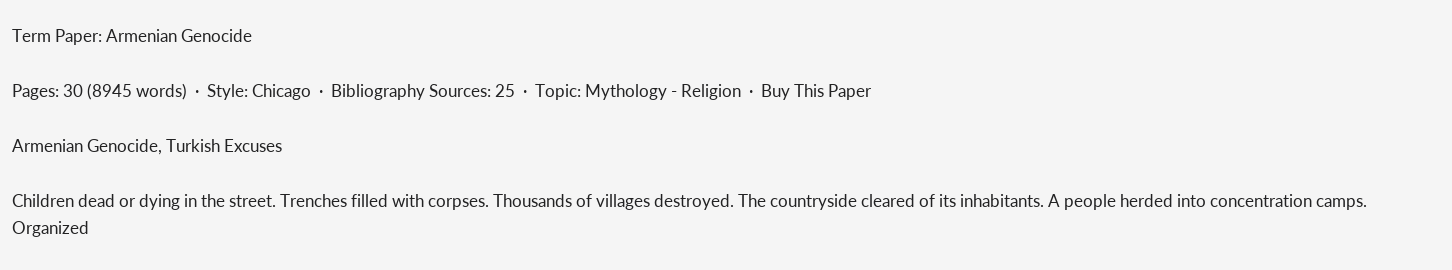Term Paper: Armenian Genocide

Pages: 30 (8945 words)  ·  Style: Chicago  ·  Bibliography Sources: 25  ·  Topic: Mythology - Religion  ·  Buy This Paper

Armenian Genocide, Turkish Excuses

Children dead or dying in the street. Trenches filled with corpses. Thousands of villages destroyed. The countryside cleared of its inhabitants. A people herded into concentration camps. Organized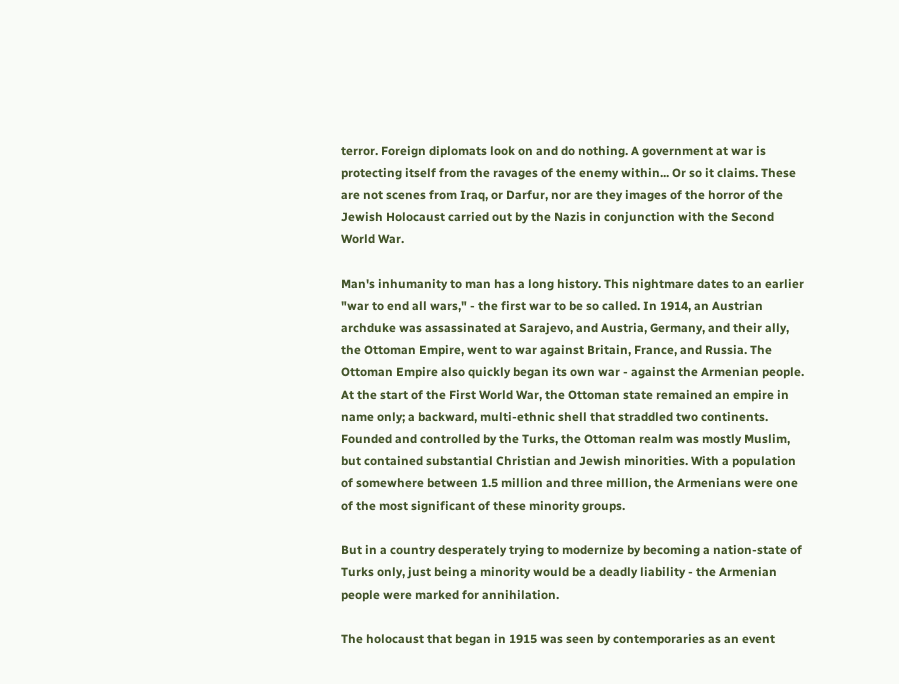terror. Foreign diplomats look on and do nothing. A government at war is protecting itself from the ravages of the enemy within... Or so it claims. These are not scenes from Iraq, or Darfur, nor are they images of the horror of the Jewish Holocaust carried out by the Nazis in conjunction with the Second World War.

Man's inhumanity to man has a long history. This nightmare dates to an earlier "war to end all wars," - the first war to be so called. In 1914, an Austrian archduke was assassinated at Sarajevo, and Austria, Germany, and their ally, the Ottoman Empire, went to war against Britain, France, and Russia. The Ottoman Empire also quickly began its own war - against the Armenian people. At the start of the First World War, the Ottoman state remained an empire in name only; a backward, multi-ethnic shell that straddled two continents. Founded and controlled by the Turks, the Ottoman realm was mostly Muslim, but contained substantial Christian and Jewish minorities. With a population of somewhere between 1.5 million and three million, the Armenians were one of the most significant of these minority groups.

But in a country desperately trying to modernize by becoming a nation-state of Turks only, just being a minority would be a deadly liability - the Armenian people were marked for annihilation.

The holocaust that began in 1915 was seen by contemporaries as an event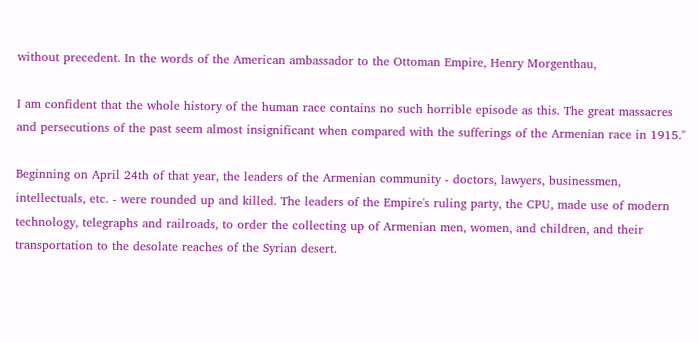without precedent. In the words of the American ambassador to the Ottoman Empire, Henry Morgenthau,

I am confident that the whole history of the human race contains no such horrible episode as this. The great massacres and persecutions of the past seem almost insignificant when compared with the sufferings of the Armenian race in 1915."

Beginning on April 24th of that year, the leaders of the Armenian community - doctors, lawyers, businessmen, intellectuals, etc. - were rounded up and killed. The leaders of the Empire's ruling party, the CPU, made use of modern technology, telegraphs and railroads, to order the collecting up of Armenian men, women, and children, and their transportation to the desolate reaches of the Syrian desert.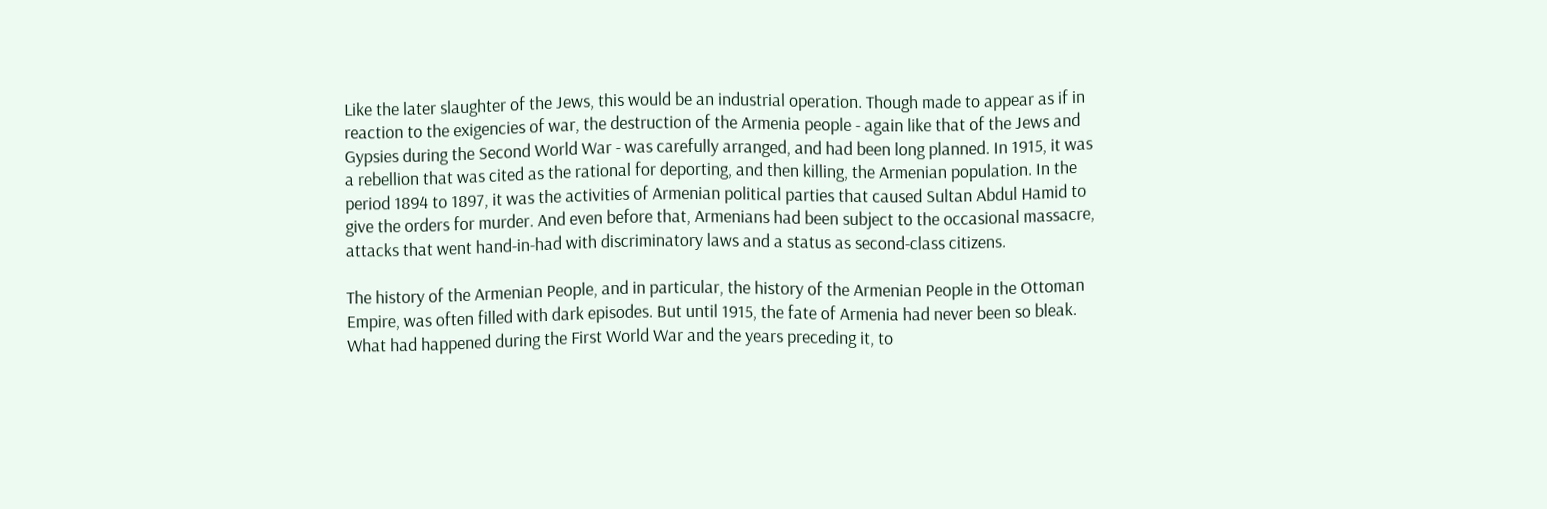Like the later slaughter of the Jews, this would be an industrial operation. Though made to appear as if in reaction to the exigencies of war, the destruction of the Armenia people - again like that of the Jews and Gypsies during the Second World War - was carefully arranged, and had been long planned. In 1915, it was a rebellion that was cited as the rational for deporting, and then killing, the Armenian population. In the period 1894 to 1897, it was the activities of Armenian political parties that caused Sultan Abdul Hamid to give the orders for murder. And even before that, Armenians had been subject to the occasional massacre, attacks that went hand-in-had with discriminatory laws and a status as second-class citizens.

The history of the Armenian People, and in particular, the history of the Armenian People in the Ottoman Empire, was often filled with dark episodes. But until 1915, the fate of Armenia had never been so bleak. What had happened during the First World War and the years preceding it, to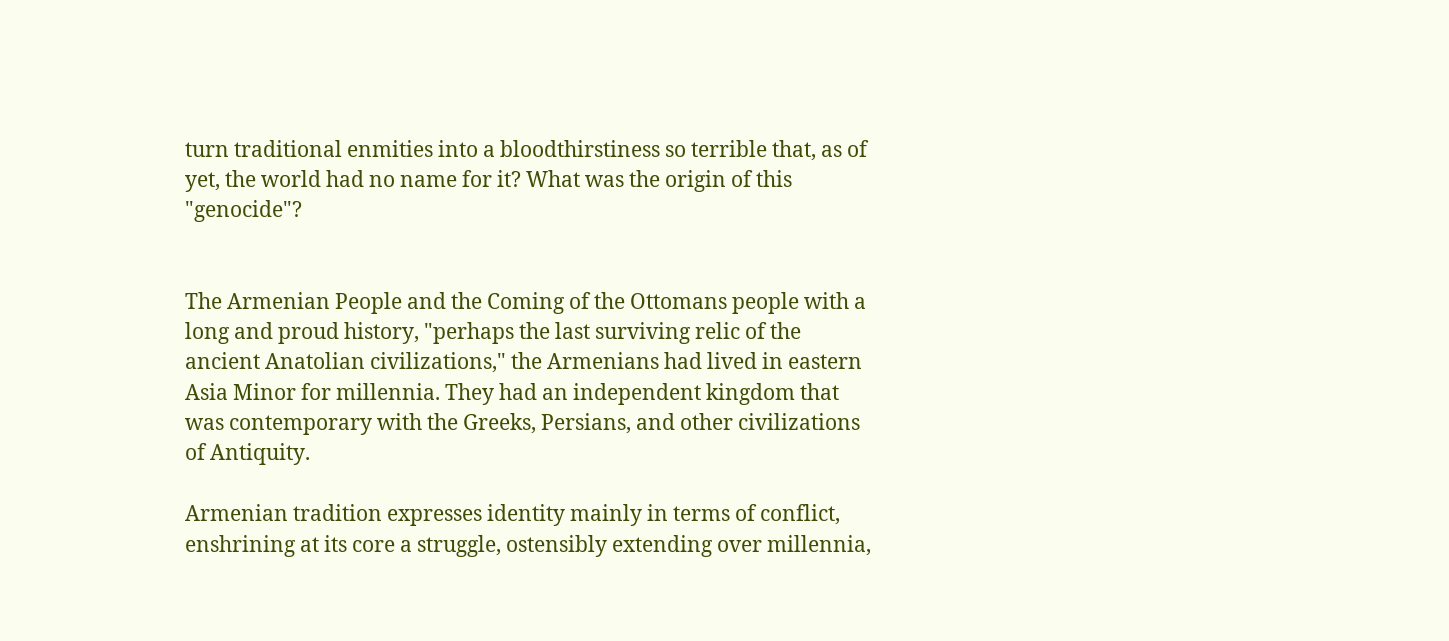turn traditional enmities into a bloodthirstiness so terrible that, as of yet, the world had no name for it? What was the origin of this "genocide"?


The Armenian People and the Coming of the Ottomans people with a long and proud history, "perhaps the last surviving relic of the ancient Anatolian civilizations," the Armenians had lived in eastern Asia Minor for millennia. They had an independent kingdom that was contemporary with the Greeks, Persians, and other civilizations of Antiquity.

Armenian tradition expresses identity mainly in terms of conflict, enshrining at its core a struggle, ostensibly extending over millennia,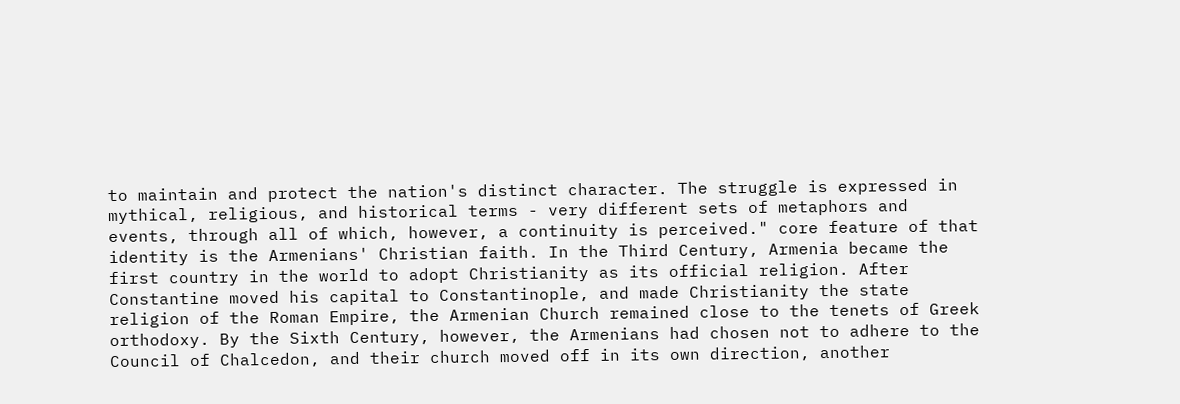to maintain and protect the nation's distinct character. The struggle is expressed in mythical, religious, and historical terms - very different sets of metaphors and events, through all of which, however, a continuity is perceived." core feature of that identity is the Armenians' Christian faith. In the Third Century, Armenia became the first country in the world to adopt Christianity as its official religion. After Constantine moved his capital to Constantinople, and made Christianity the state religion of the Roman Empire, the Armenian Church remained close to the tenets of Greek orthodoxy. By the Sixth Century, however, the Armenians had chosen not to adhere to the Council of Chalcedon, and their church moved off in its own direction, another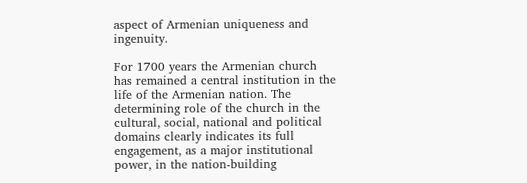aspect of Armenian uniqueness and ingenuity.

For 1700 years the Armenian church has remained a central institution in the life of the Armenian nation. The determining role of the church in the cultural, social, national and political domains clearly indicates its full engagement, as a major institutional power, in the nation-building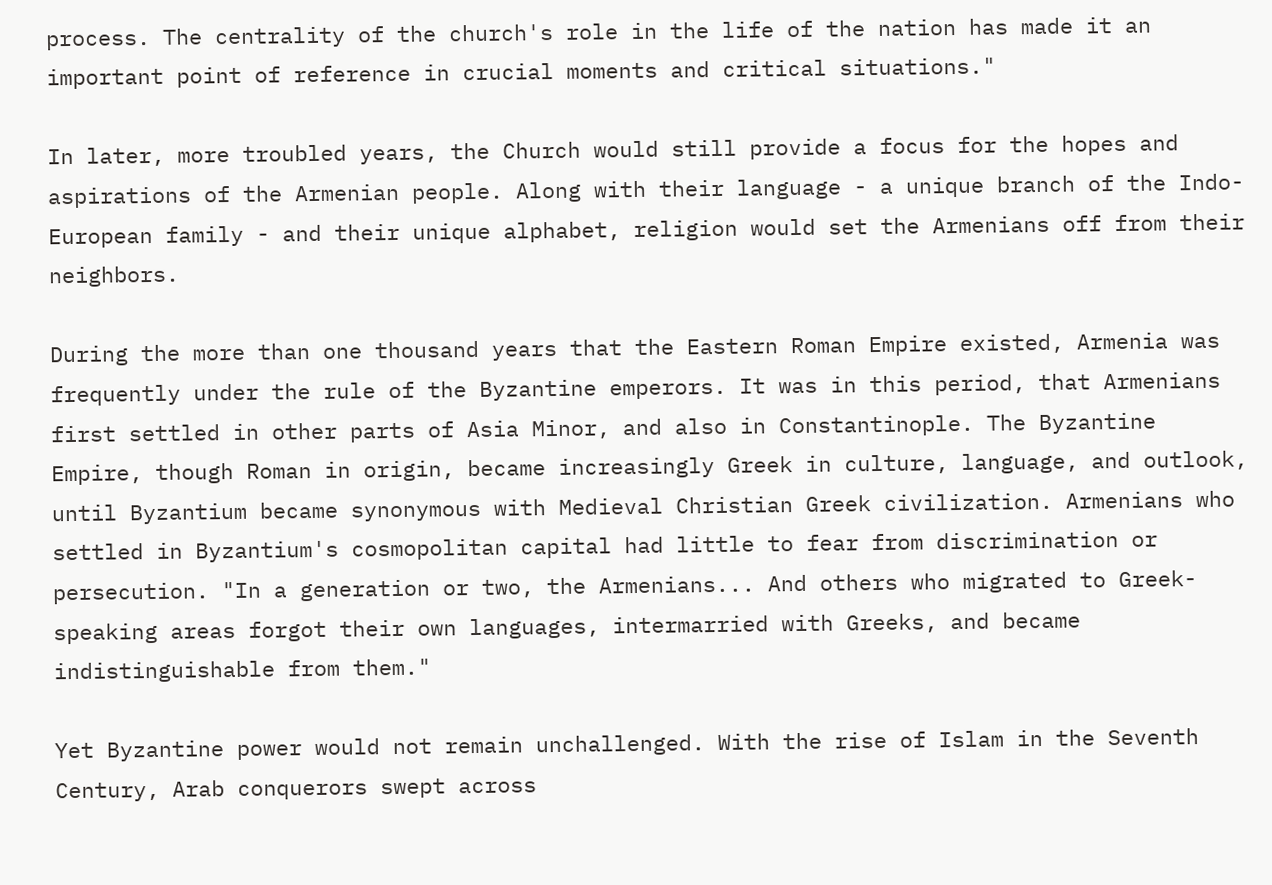process. The centrality of the church's role in the life of the nation has made it an important point of reference in crucial moments and critical situations."

In later, more troubled years, the Church would still provide a focus for the hopes and aspirations of the Armenian people. Along with their language - a unique branch of the Indo-European family - and their unique alphabet, religion would set the Armenians off from their neighbors.

During the more than one thousand years that the Eastern Roman Empire existed, Armenia was frequently under the rule of the Byzantine emperors. It was in this period, that Armenians first settled in other parts of Asia Minor, and also in Constantinople. The Byzantine Empire, though Roman in origin, became increasingly Greek in culture, language, and outlook, until Byzantium became synonymous with Medieval Christian Greek civilization. Armenians who settled in Byzantium's cosmopolitan capital had little to fear from discrimination or persecution. "In a generation or two, the Armenians... And others who migrated to Greek-speaking areas forgot their own languages, intermarried with Greeks, and became indistinguishable from them."

Yet Byzantine power would not remain unchallenged. With the rise of Islam in the Seventh Century, Arab conquerors swept across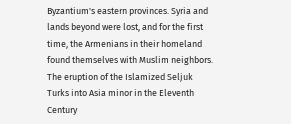Byzantium's eastern provinces. Syria and lands beyond were lost, and for the first time, the Armenians in their homeland found themselves with Muslim neighbors. The eruption of the Islamized Seljuk Turks into Asia minor in the Eleventh Century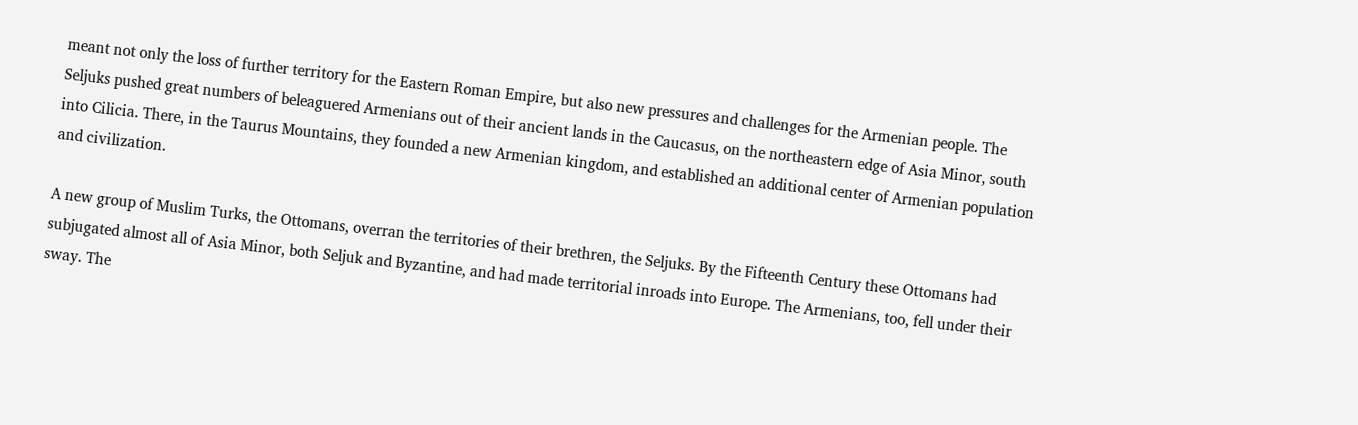meant not only the loss of further territory for the Eastern Roman Empire, but also new pressures and challenges for the Armenian people. The Seljuks pushed great numbers of beleaguered Armenians out of their ancient lands in the Caucasus, on the northeastern edge of Asia Minor, south into Cilicia. There, in the Taurus Mountains, they founded a new Armenian kingdom, and established an additional center of Armenian population and civilization.

A new group of Muslim Turks, the Ottomans, overran the territories of their brethren, the Seljuks. By the Fifteenth Century these Ottomans had subjugated almost all of Asia Minor, both Seljuk and Byzantine, and had made territorial inroads into Europe. The Armenians, too, fell under their sway. The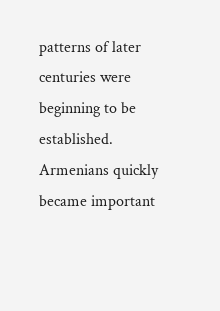patterns of later centuries were beginning to be established. Armenians quickly became important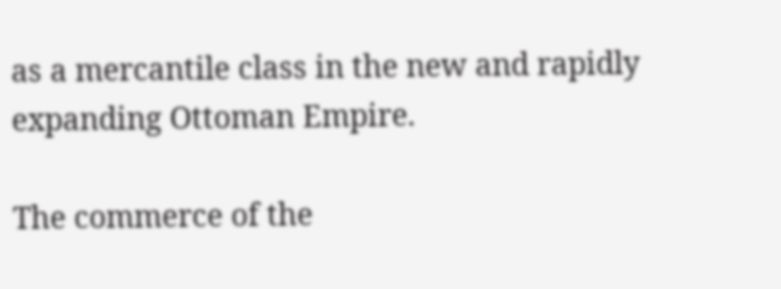as a mercantile class in the new and rapidly expanding Ottoman Empire.

The commerce of the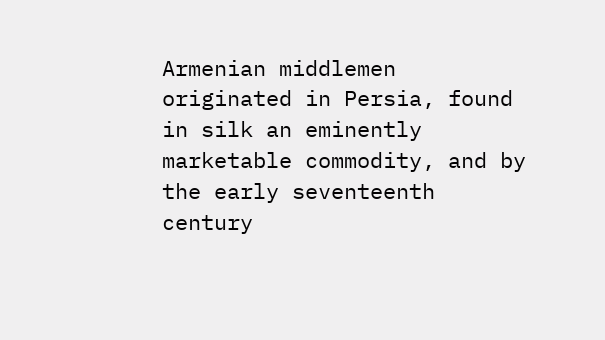Armenian middlemen originated in Persia, found in silk an eminently marketable commodity, and by the early seventeenth century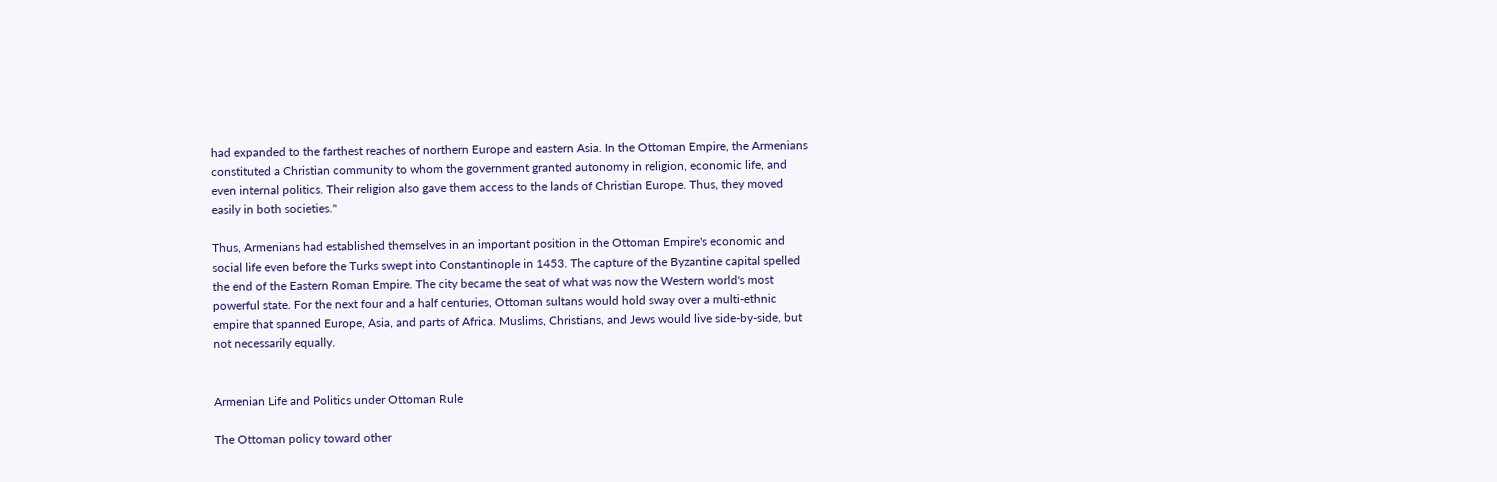had expanded to the farthest reaches of northern Europe and eastern Asia. In the Ottoman Empire, the Armenians constituted a Christian community to whom the government granted autonomy in religion, economic life, and even internal politics. Their religion also gave them access to the lands of Christian Europe. Thus, they moved easily in both societies."

Thus, Armenians had established themselves in an important position in the Ottoman Empire's economic and social life even before the Turks swept into Constantinople in 1453. The capture of the Byzantine capital spelled the end of the Eastern Roman Empire. The city became the seat of what was now the Western world's most powerful state. For the next four and a half centuries, Ottoman sultans would hold sway over a multi-ethnic empire that spanned Europe, Asia, and parts of Africa. Muslims, Christians, and Jews would live side-by-side, but not necessarily equally.


Armenian Life and Politics under Ottoman Rule

The Ottoman policy toward other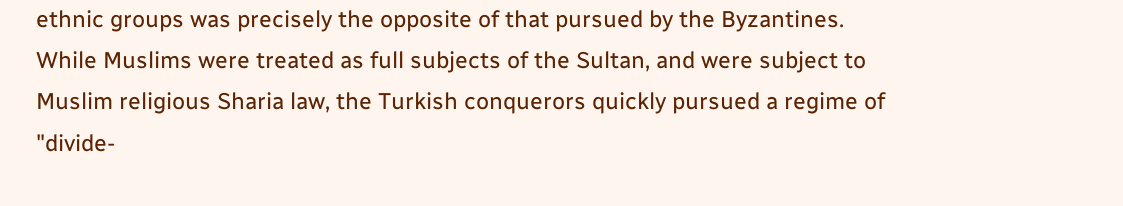ethnic groups was precisely the opposite of that pursued by the Byzantines. While Muslims were treated as full subjects of the Sultan, and were subject to Muslim religious Sharia law, the Turkish conquerors quickly pursued a regime of "divide-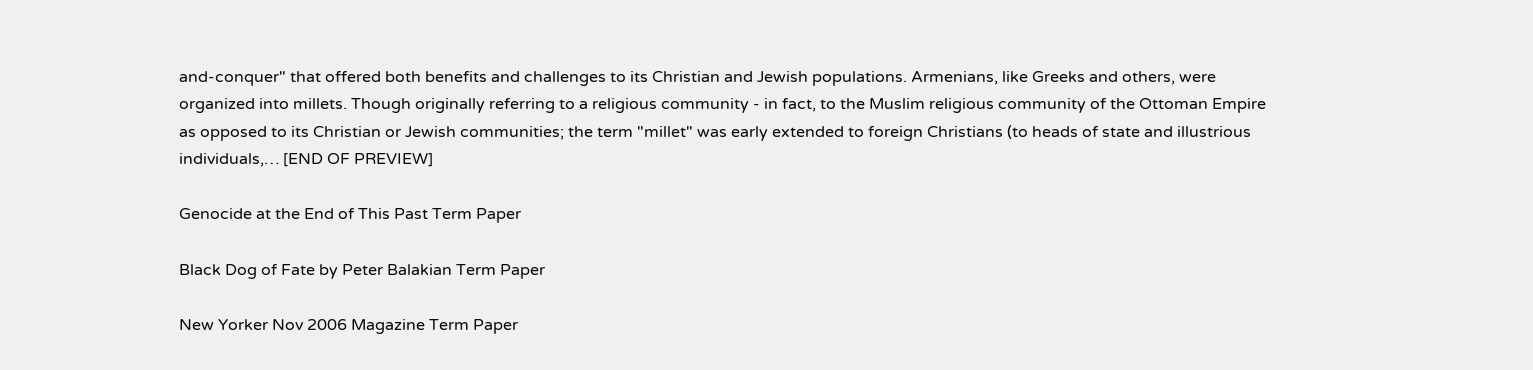and-conquer" that offered both benefits and challenges to its Christian and Jewish populations. Armenians, like Greeks and others, were organized into millets. Though originally referring to a religious community - in fact, to the Muslim religious community of the Ottoman Empire as opposed to its Christian or Jewish communities; the term "millet" was early extended to foreign Christians (to heads of state and illustrious individuals,… [END OF PREVIEW]

Genocide at the End of This Past Term Paper

Black Dog of Fate by Peter Balakian Term Paper

New Yorker Nov 2006 Magazine Term Paper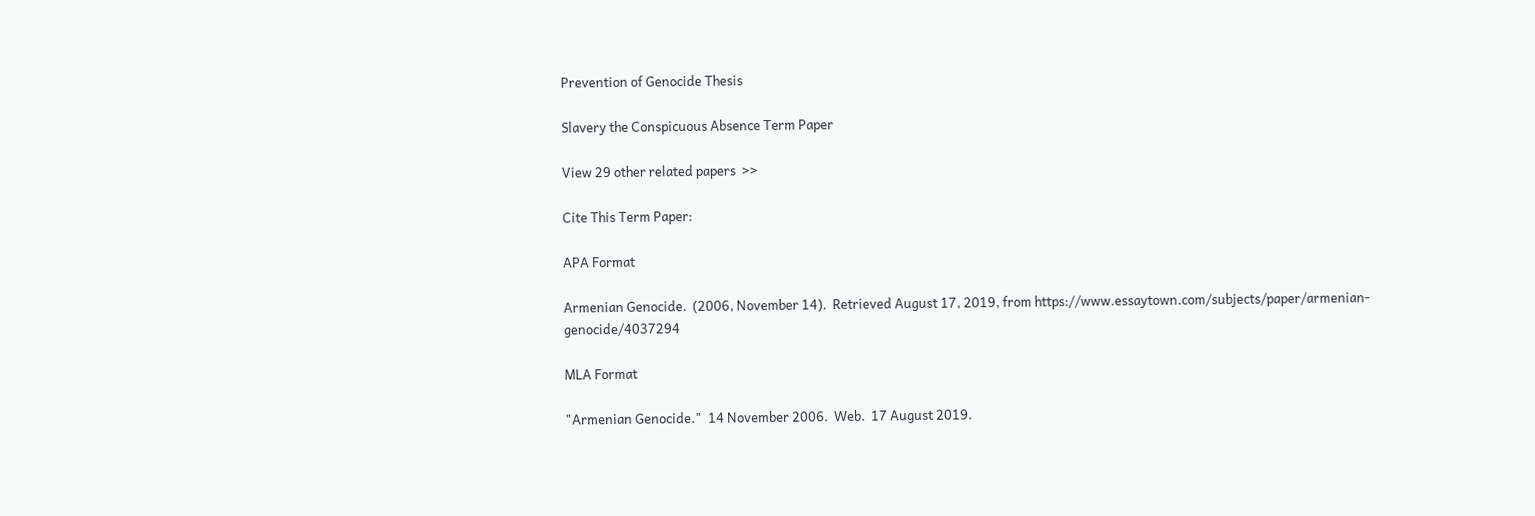Prevention of Genocide Thesis

Slavery the Conspicuous Absence Term Paper

View 29 other related papers  >>

Cite This Term Paper:

APA Format

Armenian Genocide.  (2006, November 14).  Retrieved August 17, 2019, from https://www.essaytown.com/subjects/paper/armenian-genocide/4037294

MLA Format

"Armenian Genocide."  14 November 2006.  Web.  17 August 2019.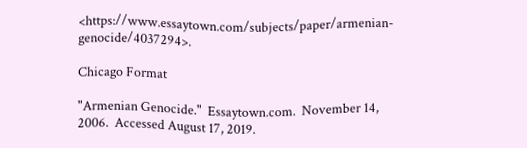<https://www.essaytown.com/subjects/paper/armenian-genocide/4037294>.

Chicago Format

"Armenian Genocide."  Essaytown.com.  November 14, 2006.  Accessed August 17, 2019.